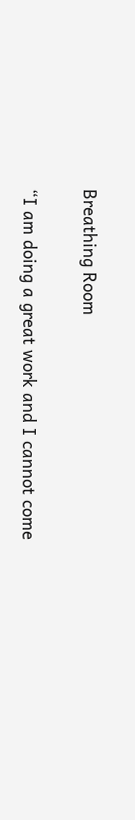Breathing Room

“I am doing a great work and I cannot come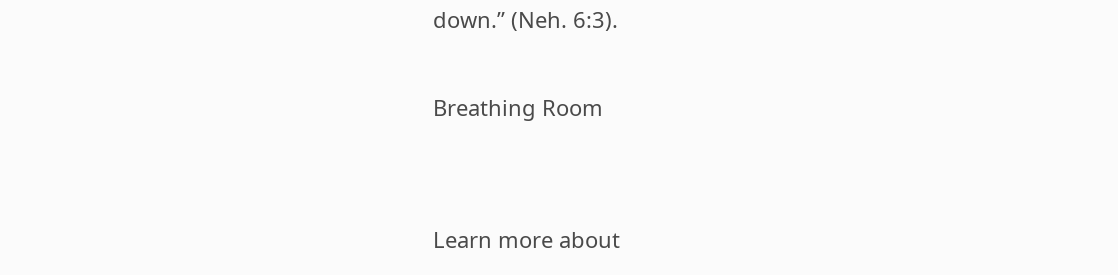down.” (Neh. 6:3).

Breathing Room


Learn more about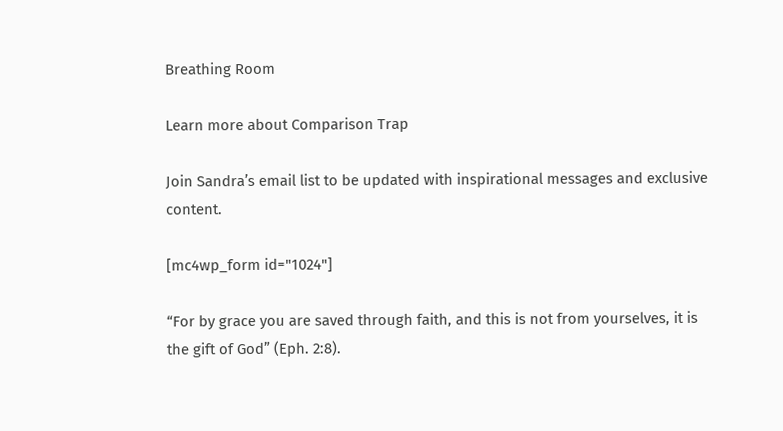Breathing Room

Learn more about Comparison Trap

Join Sandra’s email list to be updated with inspirational messages and exclusive content.

[mc4wp_form id="1024"]

“For by grace you are saved through faith, and this is not from yourselves, it is the gift of God” (Eph. 2:8).